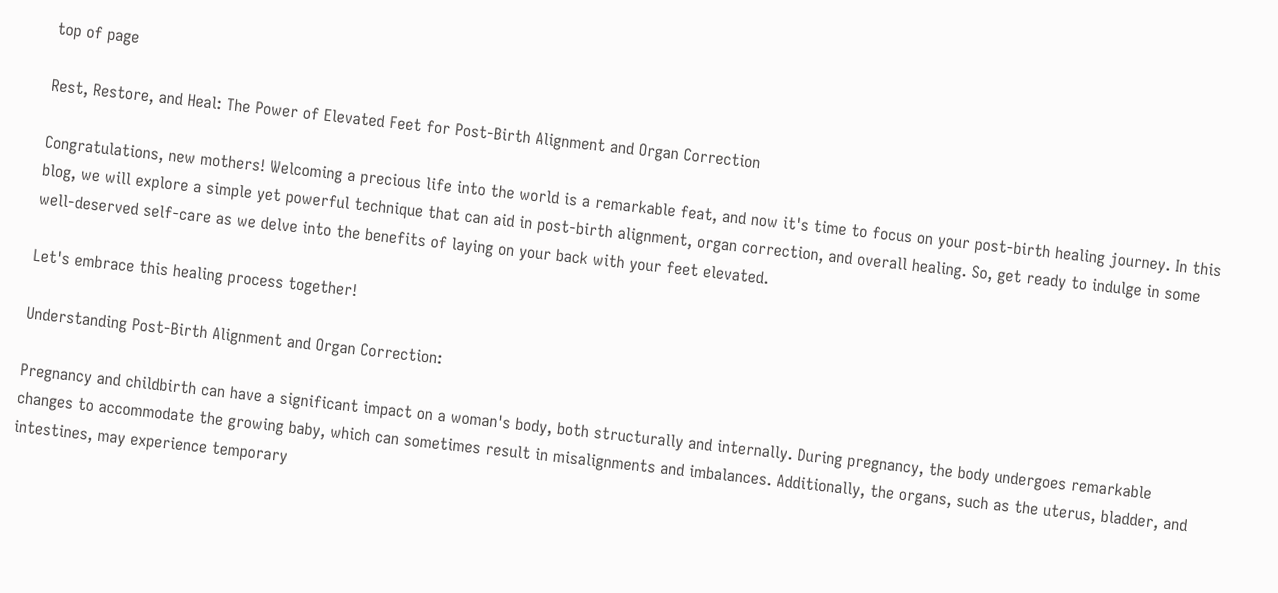top of page

Rest, Restore, and Heal: The Power of Elevated Feet for Post-Birth Alignment and Organ Correction

Congratulations, new mothers! Welcoming a precious life into the world is a remarkable feat, and now it's time to focus on your post-birth healing journey. In this blog, we will explore a simple yet powerful technique that can aid in post-birth alignment, organ correction, and overall healing. So, get ready to indulge in some well-deserved self-care as we delve into the benefits of laying on your back with your feet elevated.

Let's embrace this healing process together!

Understanding Post-Birth Alignment and Organ Correction:

Pregnancy and childbirth can have a significant impact on a woman's body, both structurally and internally. During pregnancy, the body undergoes remarkable changes to accommodate the growing baby, which can sometimes result in misalignments and imbalances. Additionally, the organs, such as the uterus, bladder, and intestines, may experience temporary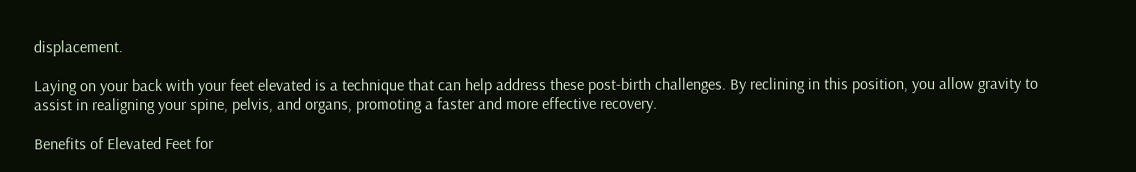displacement.

Laying on your back with your feet elevated is a technique that can help address these post-birth challenges. By reclining in this position, you allow gravity to assist in realigning your spine, pelvis, and organs, promoting a faster and more effective recovery.

Benefits of Elevated Feet for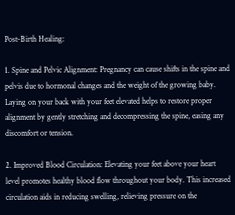Post-Birth Healing:

1. Spine and Pelvic Alignment: Pregnancy can cause shifts in the spine and pelvis due to hormonal changes and the weight of the growing baby. Laying on your back with your feet elevated helps to restore proper alignment by gently stretching and decompressing the spine, easing any discomfort or tension.

2. Improved Blood Circulation: Elevating your feet above your heart level promotes healthy blood flow throughout your body. This increased circulation aids in reducing swelling, relieving pressure on the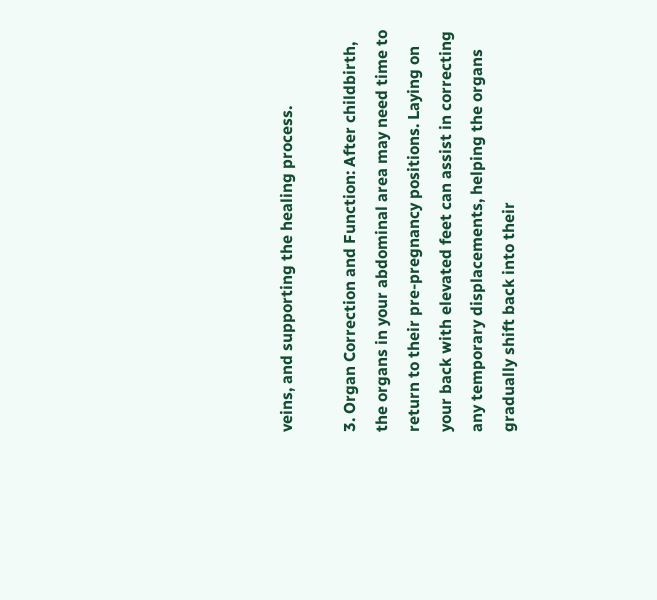veins, and supporting the healing process.

3. Organ Correction and Function: After childbirth, the organs in your abdominal area may need time to return to their pre-pregnancy positions. Laying on your back with elevated feet can assist in correcting any temporary displacements, helping the organs gradually shift back into their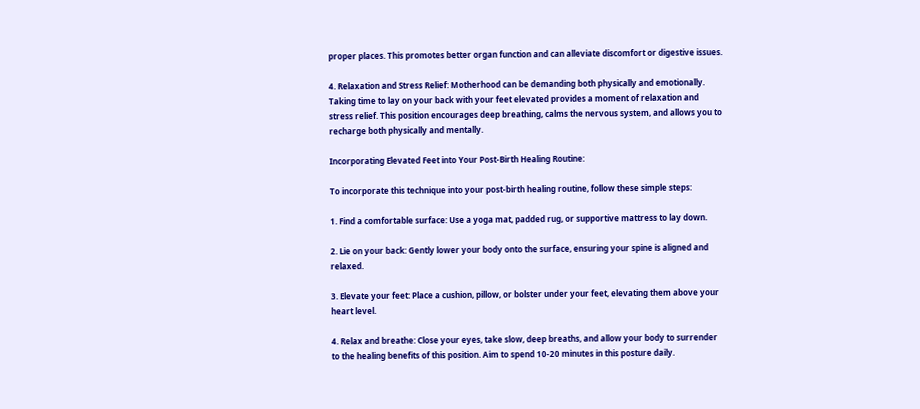proper places. This promotes better organ function and can alleviate discomfort or digestive issues.

4. Relaxation and Stress Relief: Motherhood can be demanding both physically and emotionally. Taking time to lay on your back with your feet elevated provides a moment of relaxation and stress relief. This position encourages deep breathing, calms the nervous system, and allows you to recharge both physically and mentally.

Incorporating Elevated Feet into Your Post-Birth Healing Routine:

To incorporate this technique into your post-birth healing routine, follow these simple steps:

1. Find a comfortable surface: Use a yoga mat, padded rug, or supportive mattress to lay down.

2. Lie on your back: Gently lower your body onto the surface, ensuring your spine is aligned and relaxed.

3. Elevate your feet: Place a cushion, pillow, or bolster under your feet, elevating them above your heart level.

4. Relax and breathe: Close your eyes, take slow, deep breaths, and allow your body to surrender to the healing benefits of this position. Aim to spend 10-20 minutes in this posture daily.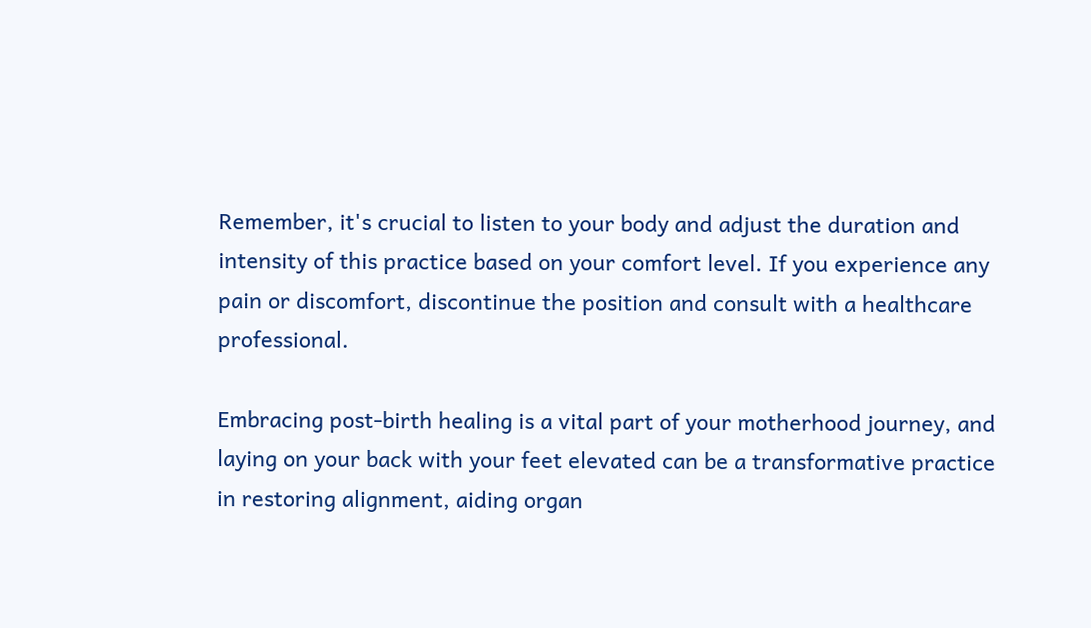Remember, it's crucial to listen to your body and adjust the duration and intensity of this practice based on your comfort level. If you experience any pain or discomfort, discontinue the position and consult with a healthcare professional.

Embracing post-birth healing is a vital part of your motherhood journey, and laying on your back with your feet elevated can be a transformative practice in restoring alignment, aiding organ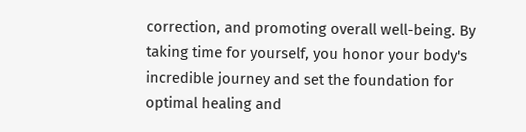correction, and promoting overall well-being. By taking time for yourself, you honor your body's incredible journey and set the foundation for optimal healing and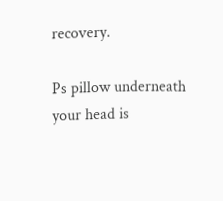recovery.

Ps pillow underneath your head is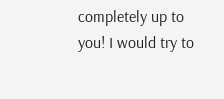completely up to you! I would try to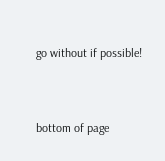go without if possible!



bottom of page